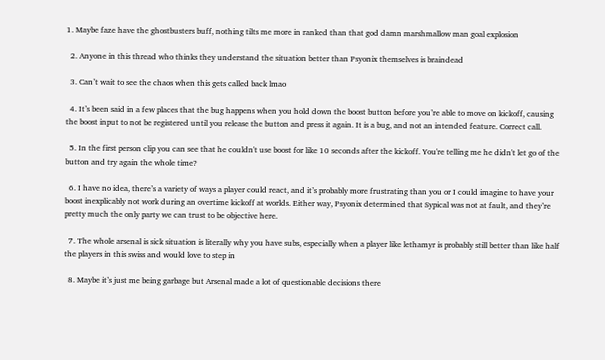1. Maybe faze have the ghostbusters buff, nothing tilts me more in ranked than that god damn marshmallow man goal explosion

  2. Anyone in this thread who thinks they understand the situation better than Psyonix themselves is braindead

  3. Can’t wait to see the chaos when this gets called back lmao

  4. It’s been said in a few places that the bug happens when you hold down the boost button before you’re able to move on kickoff, causing the boost input to not be registered until you release the button and press it again. It is a bug, and not an intended feature. Correct call.

  5. In the first person clip you can see that he couldn't use boost for like 10 seconds after the kickoff. You're telling me he didn't let go of the button and try again the whole time?

  6. I have no idea, there’s a variety of ways a player could react, and it’s probably more frustrating than you or I could imagine to have your boost inexplicably not work during an overtime kickoff at worlds. Either way, Psyonix determined that Sypical was not at fault, and they’re pretty much the only party we can trust to be objective here.

  7. The whole arsenal is sick situation is literally why you have subs, especially when a player like lethamyr is probably still better than like half the players in this swiss and would love to step in

  8. Maybe it’s just me being garbage but Arsenal made a lot of questionable decisions there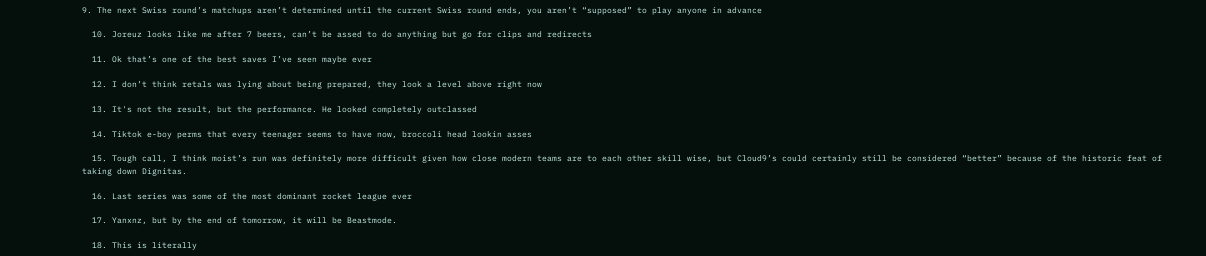9. The next Swiss round’s matchups aren’t determined until the current Swiss round ends, you aren’t “supposed” to play anyone in advance

  10. Joreuz looks like me after 7 beers, can’t be assed to do anything but go for clips and redirects

  11. Ok that’s one of the best saves I’ve seen maybe ever

  12. I don’t think retals was lying about being prepared, they look a level above right now

  13. It's not the result, but the performance. He looked completely outclassed

  14. Tiktok e-boy perms that every teenager seems to have now, broccoli head lookin asses

  15. Tough call, I think moist’s run was definitely more difficult given how close modern teams are to each other skill wise, but Cloud9’s could certainly still be considered “better” because of the historic feat of taking down Dignitas.

  16. Last series was some of the most dominant rocket league ever

  17. Yanxnz, but by the end of tomorrow, it will be Beastmode.

  18. This is literally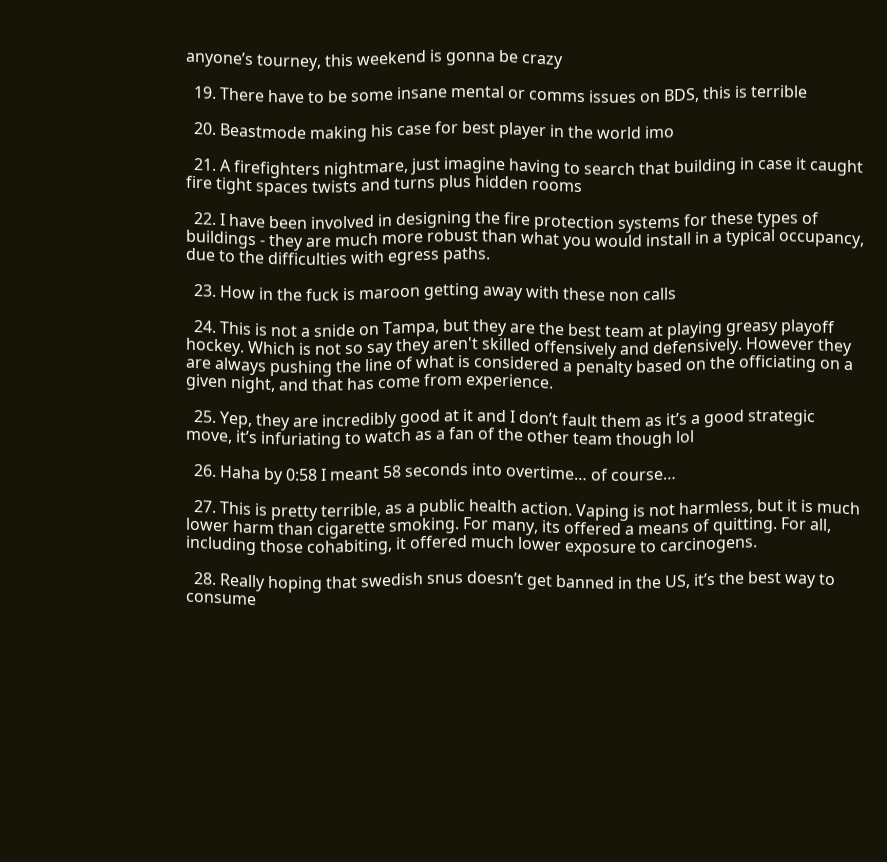anyone’s tourney, this weekend is gonna be crazy

  19. There have to be some insane mental or comms issues on BDS, this is terrible

  20. Beastmode making his case for best player in the world imo

  21. A firefighters nightmare, just imagine having to search that building in case it caught fire tight spaces twists and turns plus hidden rooms

  22. I have been involved in designing the fire protection systems for these types of buildings - they are much more robust than what you would install in a typical occupancy, due to the difficulties with egress paths.

  23. How in the fuck is maroon getting away with these non calls

  24. This is not a snide on Tampa, but they are the best team at playing greasy playoff hockey. Which is not so say they aren't skilled offensively and defensively. However they are always pushing the line of what is considered a penalty based on the officiating on a given night, and that has come from experience.

  25. Yep, they are incredibly good at it and I don’t fault them as it’s a good strategic move, it’s infuriating to watch as a fan of the other team though lol

  26. Haha by 0:58 I meant 58 seconds into overtime… of course…

  27. This is pretty terrible, as a public health action. Vaping is not harmless, but it is much lower harm than cigarette smoking. For many, its offered a means of quitting. For all, including those cohabiting, it offered much lower exposure to carcinogens.

  28. Really hoping that swedish snus doesn’t get banned in the US, it’s the best way to consume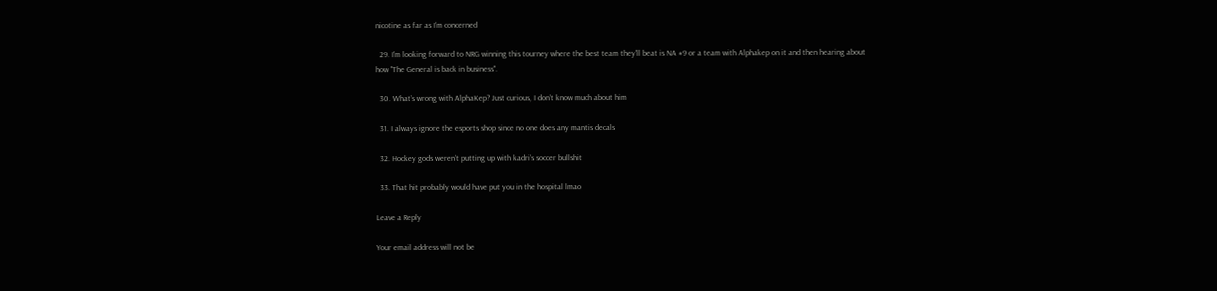nicotine as far as I’m concerned

  29. I'm looking forward to NRG winning this tourney where the best team they'll beat is NA #9 or a team with Alphakep on it and then hearing about how "The General is back in business".

  30. What’s wrong with AlphaKep? Just curious, I don’t know much about him

  31. I always ignore the esports shop since no one does any mantis decals

  32. Hockey gods weren’t putting up with kadri’s soccer bullshit

  33. That hit probably would have put you in the hospital lmao

Leave a Reply

Your email address will not be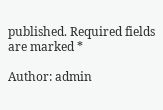published. Required fields are marked *

Author: admin